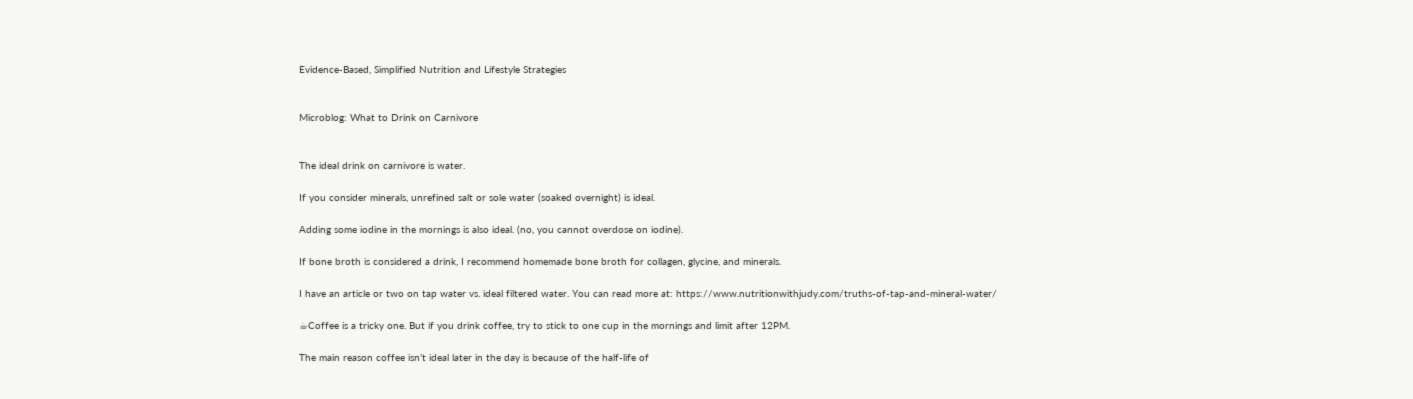Evidence-Based, Simplified Nutrition and Lifestyle Strategies


Microblog: What to Drink on Carnivore


The ideal drink on carnivore is water.

If you consider minerals, unrefined salt or sole water (soaked overnight) is ideal.

Adding some iodine in the mornings is also ideal. (no, you cannot overdose on iodine).

If bone broth is considered a drink, I recommend homemade bone broth for collagen, glycine, and minerals.

I have an article or two on tap water vs. ideal filtered water. You can read more at: https://www.nutritionwithjudy.com/truths-of-tap-and-mineral-water/

☕Coffee is a tricky one. But if you drink coffee, try to stick to one cup in the mornings and limit after 12PM.

The main reason coffee isn’t ideal later in the day is because of the half-life of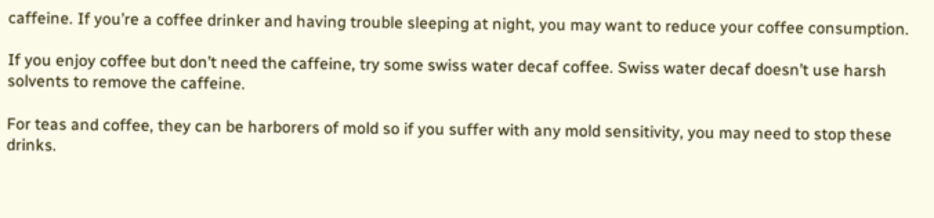caffeine. If you’re a coffee drinker and having trouble sleeping at night, you may want to reduce your coffee consumption.

If you enjoy coffee but don’t need the caffeine, try some swiss water decaf coffee. Swiss water decaf doesn’t use harsh solvents to remove the caffeine.

For teas and coffee, they can be harborers of mold so if you suffer with any mold sensitivity, you may need to stop these drinks.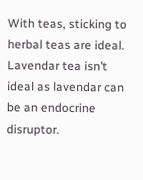With teas, sticking to herbal teas are ideal. Lavendar tea isn’t ideal as lavendar can be an endocrine disruptor.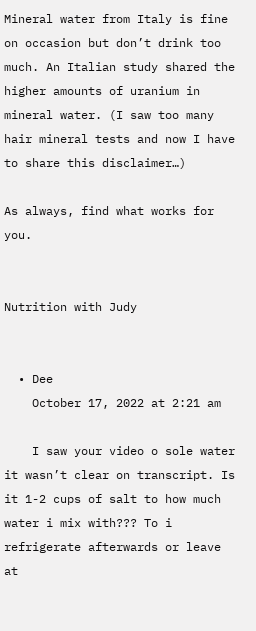Mineral water from Italy is fine on occasion but don’t drink too much. An Italian study shared the higher amounts of uranium in mineral water. (I saw too many hair mineral tests and now I have to share this disclaimer…)

As always, find what works for you.


Nutrition with Judy


  • Dee
    October 17, 2022 at 2:21 am

    I saw your video o sole water it wasn’t clear on transcript. Is it 1-2 cups of salt to how much water i mix with??? To i refrigerate afterwards or leave at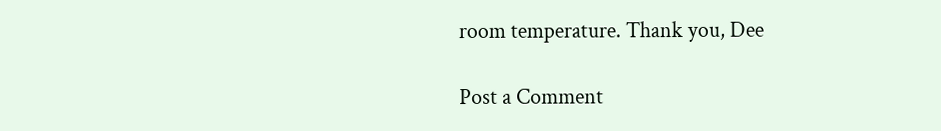room temperature. Thank you, Dee

Post a Comment